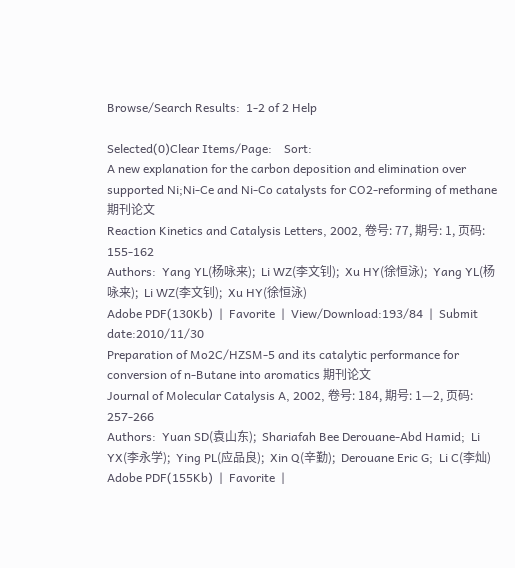Browse/Search Results:  1-2 of 2 Help

Selected(0)Clear Items/Page:    Sort:
A new explanation for the carbon deposition and elimination over supported Ni;Ni-Ce and Ni-Co catalysts for CO2-reforming of methane 期刊论文
Reaction Kinetics and Catalysis Letters, 2002, 卷号: 77, 期号: 1, 页码: 155-162
Authors:  Yang YL(杨咏来);  Li WZ(李文钊);  Xu HY(徐恒泳);  Yang YL(杨咏来);  Li WZ(李文钊);  Xu HY(徐恒泳)
Adobe PDF(130Kb)  |  Favorite  |  View/Download:193/84  |  Submit date:2010/11/30
Preparation of Mo2C/HZSM-5 and its catalytic performance for conversion of n-Butane into aromatics 期刊论文
Journal of Molecular Catalysis A, 2002, 卷号: 184, 期号: 1—2, 页码: 257-266
Authors:  Yuan SD(袁山东);  Shariafah Bee Derouane-Abd Hamid;  Li YX(李永学);  Ying PL(应品良);  Xin Q(辛勤);  Derouane Eric G;  Li C(李灿)
Adobe PDF(155Kb)  |  Favorite  |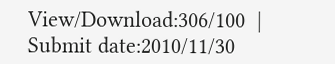View/Download:306/100  |  Submit date:2010/11/30